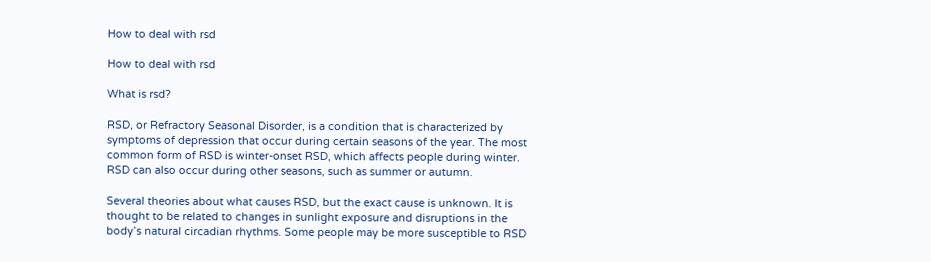How to deal with rsd

How to deal with rsd

What is rsd?

RSD, or Refractory Seasonal Disorder, is a condition that is characterized by symptoms of depression that occur during certain seasons of the year. The most common form of RSD is winter-onset RSD, which affects people during winter. RSD can also occur during other seasons, such as summer or autumn.

Several theories about what causes RSD, but the exact cause is unknown. It is thought to be related to changes in sunlight exposure and disruptions in the body’s natural circadian rhythms. Some people may be more susceptible to RSD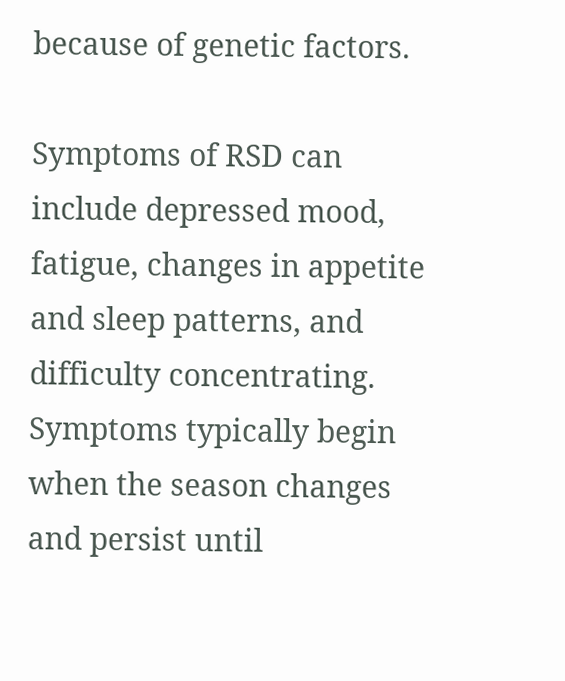because of genetic factors.

Symptoms of RSD can include depressed mood, fatigue, changes in appetite and sleep patterns, and difficulty concentrating. Symptoms typically begin when the season changes and persist until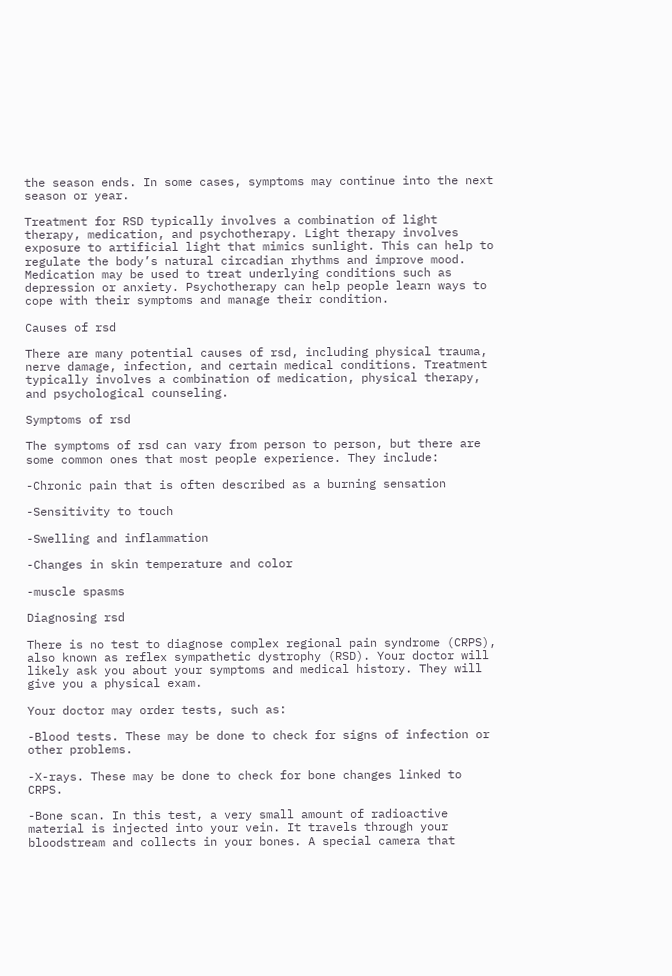the season ends. In some cases, symptoms may continue into the next season or year.

Treatment for RSD typically involves a combination of light therapy, medication, and psychotherapy. Light therapy involves exposure to artificial light that mimics sunlight. This can help to regulate the body’s natural circadian rhythms and improve mood. Medication may be used to treat underlying conditions such as depression or anxiety. Psychotherapy can help people learn ways to cope with their symptoms and manage their condition.

Causes of rsd

There are many potential causes of rsd, including physical trauma, nerve damage, infection, and certain medical conditions. Treatment typically involves a combination of medication, physical therapy, and psychological counseling.

Symptoms of rsd

The symptoms of rsd can vary from person to person, but there are some common ones that most people experience. They include:

-Chronic pain that is often described as a burning sensation

-Sensitivity to touch

-Swelling and inflammation

-Changes in skin temperature and color

-muscle spasms

Diagnosing rsd

There is no test to diagnose complex regional pain syndrome (CRPS), also known as reflex sympathetic dystrophy (RSD). Your doctor will likely ask you about your symptoms and medical history. They will give you a physical exam.

Your doctor may order tests, such as:

-Blood tests. These may be done to check for signs of infection or other problems.

-X-rays. These may be done to check for bone changes linked to CRPS.

-Bone scan. In this test, a very small amount of radioactive material is injected into your vein. It travels through your bloodstream and collects in your bones. A special camera that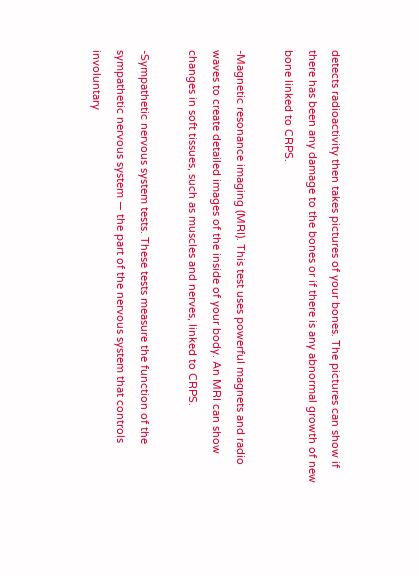detects radioactivity then takes pictures of your bones. The pictures can show if there has been any damage to the bones or if there is any abnormal growth of new bone linked to CRPS.

-Magnetic resonance imaging (MRI). This test uses powerful magnets and radio waves to create detailed images of the inside of your body. An MRI can show changes in soft tissues, such as muscles and nerves, linked to CRPS.

-Sympathetic nervous system tests. These tests measure the function of the sympathetic nervous system — the part of the nervous system that controls involuntary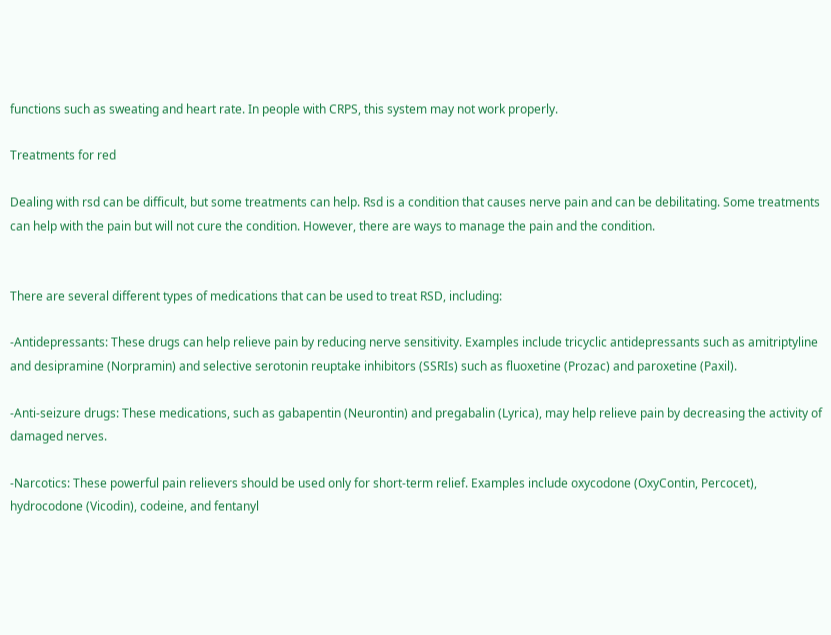functions such as sweating and heart rate. In people with CRPS, this system may not work properly.

Treatments for red

Dealing with rsd can be difficult, but some treatments can help. Rsd is a condition that causes nerve pain and can be debilitating. Some treatments can help with the pain but will not cure the condition. However, there are ways to manage the pain and the condition.


There are several different types of medications that can be used to treat RSD, including:

-Antidepressants: These drugs can help relieve pain by reducing nerve sensitivity. Examples include tricyclic antidepressants such as amitriptyline and desipramine (Norpramin) and selective serotonin reuptake inhibitors (SSRIs) such as fluoxetine (Prozac) and paroxetine (Paxil).

-Anti-seizure drugs: These medications, such as gabapentin (Neurontin) and pregabalin (Lyrica), may help relieve pain by decreasing the activity of damaged nerves.

-Narcotics: These powerful pain relievers should be used only for short-term relief. Examples include oxycodone (OxyContin, Percocet), hydrocodone (Vicodin), codeine, and fentanyl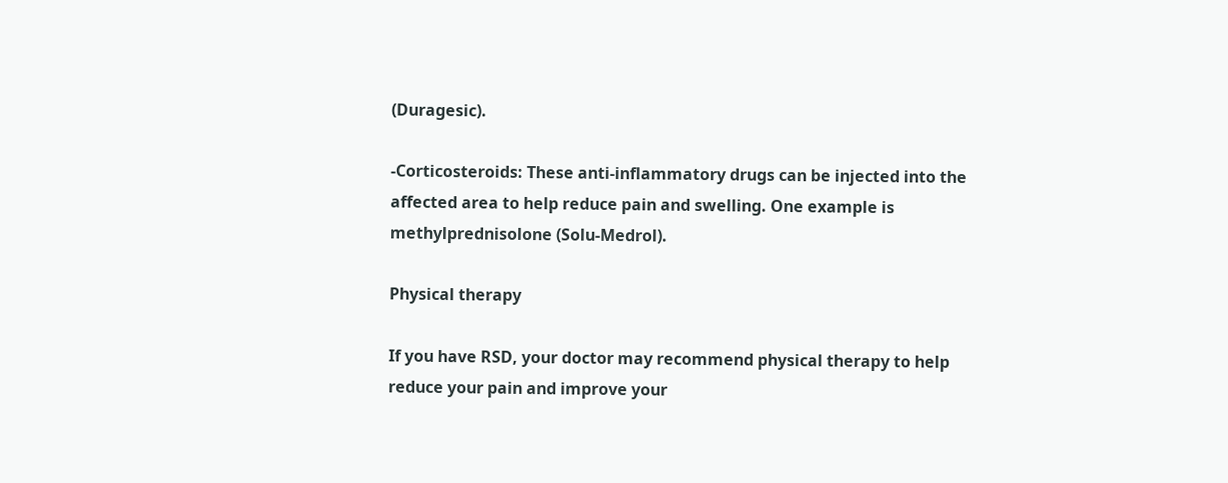(Duragesic).

-Corticosteroids: These anti-inflammatory drugs can be injected into the affected area to help reduce pain and swelling. One example is methylprednisolone (Solu-Medrol).

Physical therapy

If you have RSD, your doctor may recommend physical therapy to help reduce your pain and improve your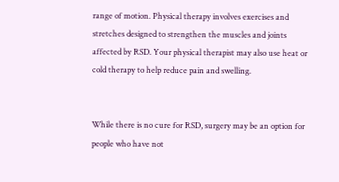range of motion. Physical therapy involves exercises and stretches designed to strengthen the muscles and joints affected by RSD. Your physical therapist may also use heat or cold therapy to help reduce pain and swelling.


While there is no cure for RSD, surgery may be an option for people who have not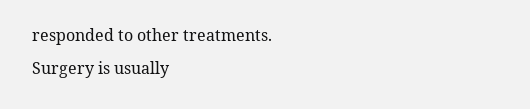responded to other treatments. Surgery is usually